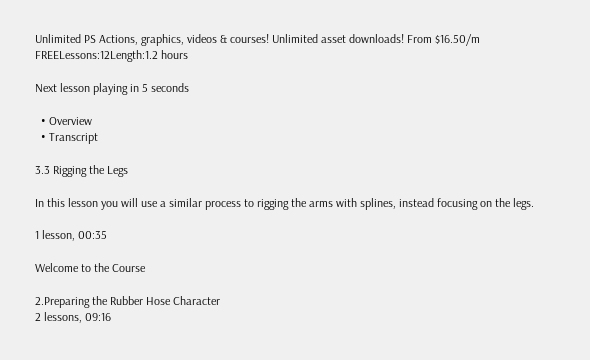Unlimited PS Actions, graphics, videos & courses! Unlimited asset downloads! From $16.50/m
FREELessons:12Length:1.2 hours

Next lesson playing in 5 seconds

  • Overview
  • Transcript

3.3 Rigging the Legs

In this lesson you will use a similar process to rigging the arms with splines, instead focusing on the legs.

1 lesson, 00:35

Welcome to the Course

2.Preparing the Rubber Hose Character
2 lessons, 09:16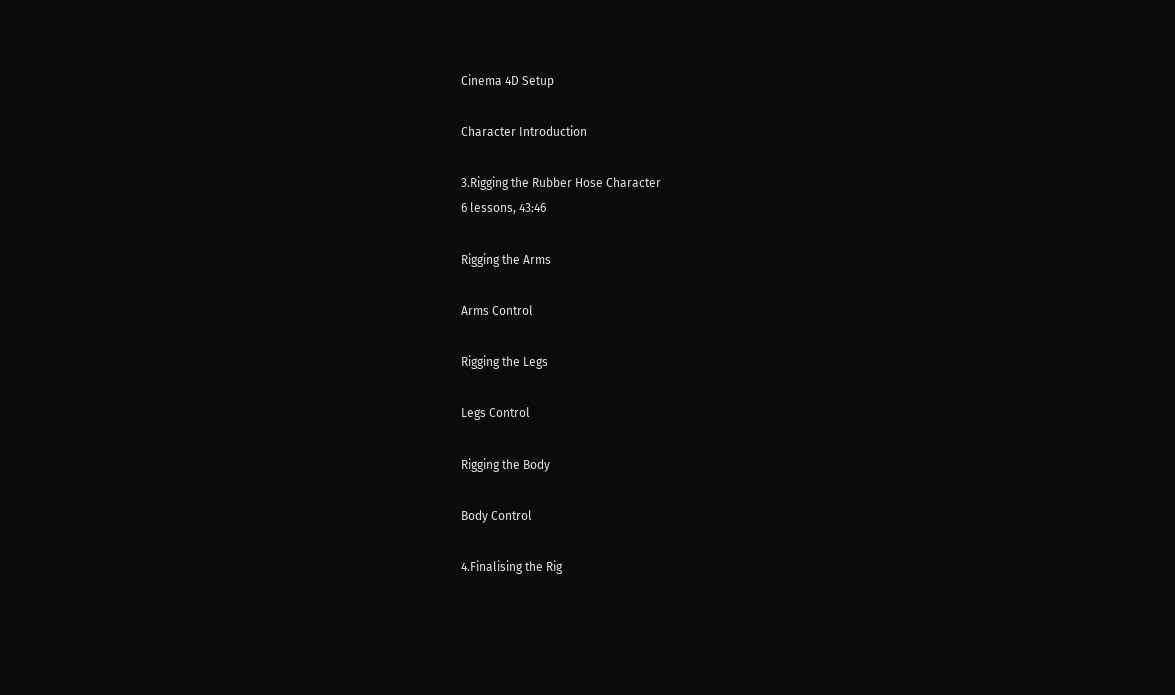Cinema 4D Setup

Character Introduction

3.Rigging the Rubber Hose Character
6 lessons, 43:46

Rigging the Arms

Arms Control

Rigging the Legs

Legs Control

Rigging the Body

Body Control

4.Finalising the Rig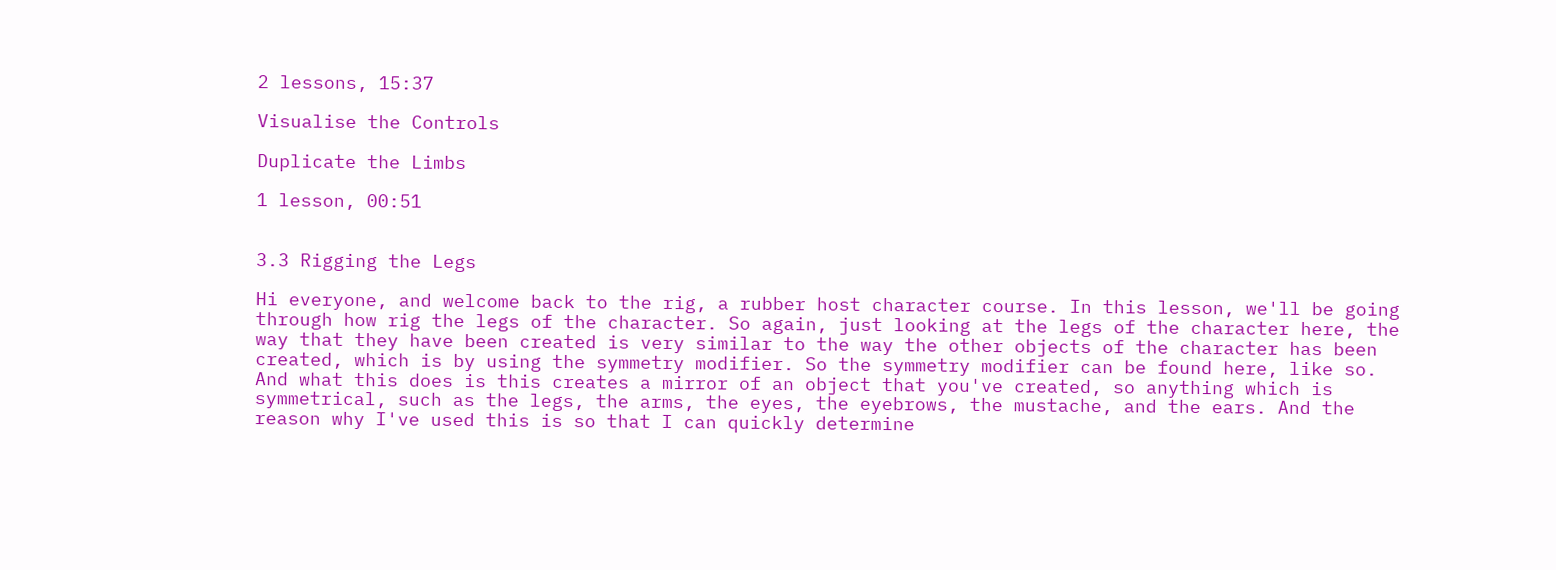2 lessons, 15:37

Visualise the Controls

Duplicate the Limbs

1 lesson, 00:51


3.3 Rigging the Legs

Hi everyone, and welcome back to the rig, a rubber host character course. In this lesson, we'll be going through how rig the legs of the character. So again, just looking at the legs of the character here, the way that they have been created is very similar to the way the other objects of the character has been created, which is by using the symmetry modifier. So the symmetry modifier can be found here, like so. And what this does is this creates a mirror of an object that you've created, so anything which is symmetrical, such as the legs, the arms, the eyes, the eyebrows, the mustache, and the ears. And the reason why I've used this is so that I can quickly determine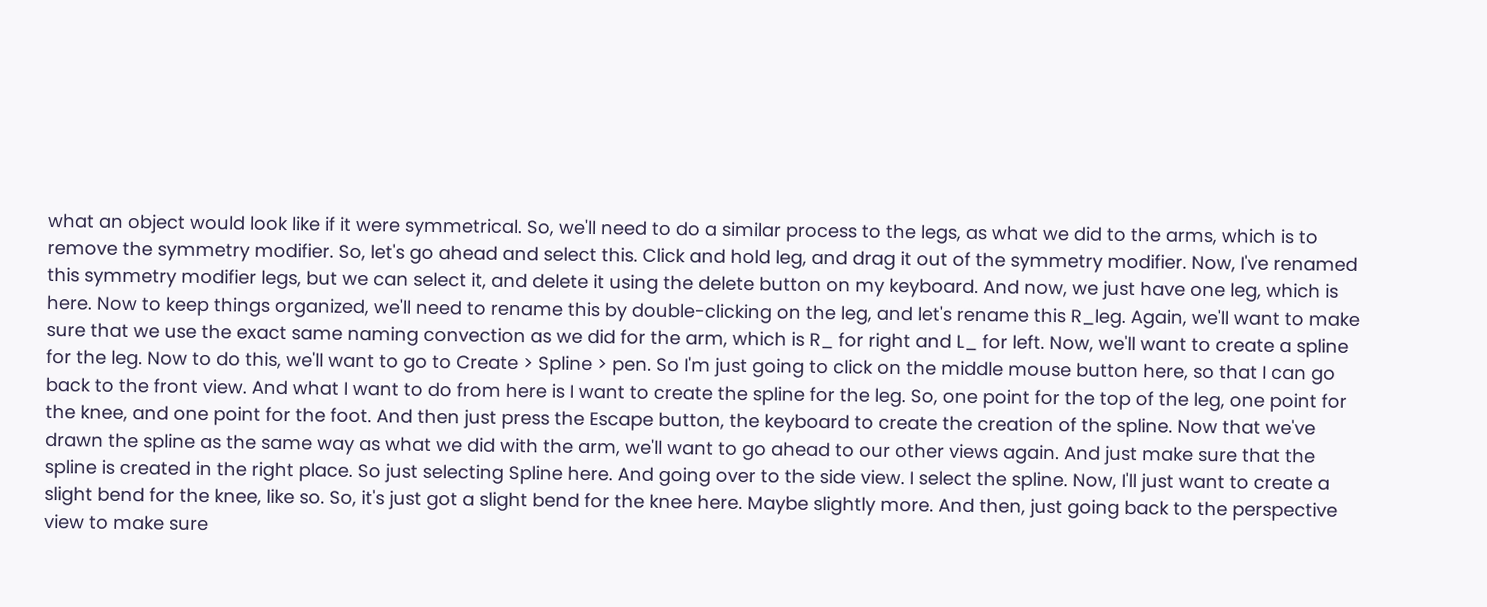what an object would look like if it were symmetrical. So, we'll need to do a similar process to the legs, as what we did to the arms, which is to remove the symmetry modifier. So, let's go ahead and select this. Click and hold leg, and drag it out of the symmetry modifier. Now, I've renamed this symmetry modifier legs, but we can select it, and delete it using the delete button on my keyboard. And now, we just have one leg, which is here. Now to keep things organized, we'll need to rename this by double-clicking on the leg, and let's rename this R_leg. Again, we'll want to make sure that we use the exact same naming convection as we did for the arm, which is R_ for right and L_ for left. Now, we'll want to create a spline for the leg. Now to do this, we'll want to go to Create > Spline > pen. So I'm just going to click on the middle mouse button here, so that I can go back to the front view. And what I want to do from here is I want to create the spline for the leg. So, one point for the top of the leg, one point for the knee, and one point for the foot. And then just press the Escape button, the keyboard to create the creation of the spline. Now that we've drawn the spline as the same way as what we did with the arm, we'll want to go ahead to our other views again. And just make sure that the spline is created in the right place. So just selecting Spline here. And going over to the side view. I select the spline. Now, I'll just want to create a slight bend for the knee, like so. So, it's just got a slight bend for the knee here. Maybe slightly more. And then, just going back to the perspective view to make sure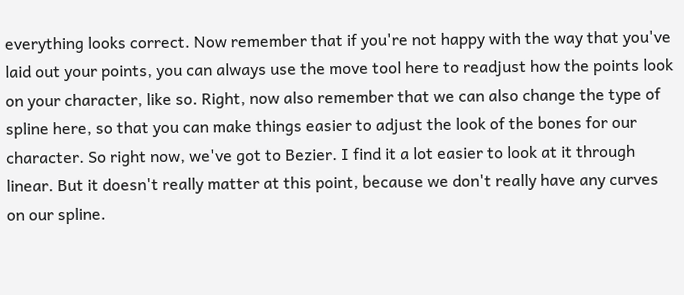everything looks correct. Now remember that if you're not happy with the way that you've laid out your points, you can always use the move tool here to readjust how the points look on your character, like so. Right, now also remember that we can also change the type of spline here, so that you can make things easier to adjust the look of the bones for our character. So right now, we've got to Bezier. I find it a lot easier to look at it through linear. But it doesn't really matter at this point, because we don't really have any curves on our spline.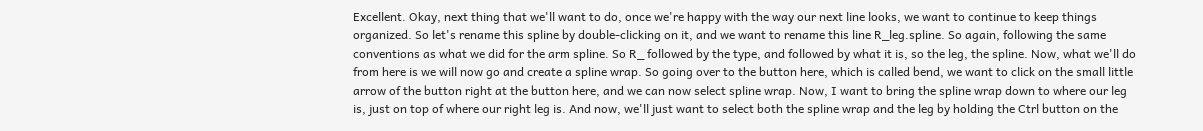Excellent. Okay, next thing that we'll want to do, once we're happy with the way our next line looks, we want to continue to keep things organized. So let's rename this spline by double-clicking on it, and we want to rename this line R_leg.spline. So again, following the same conventions as what we did for the arm spline. So R_ followed by the type, and followed by what it is, so the leg, the spline. Now, what we'll do from here is we will now go and create a spline wrap. So going over to the button here, which is called bend, we want to click on the small little arrow of the button right at the button here, and we can now select spline wrap. Now, I want to bring the spline wrap down to where our leg is, just on top of where our right leg is. And now, we'll just want to select both the spline wrap and the leg by holding the Ctrl button on the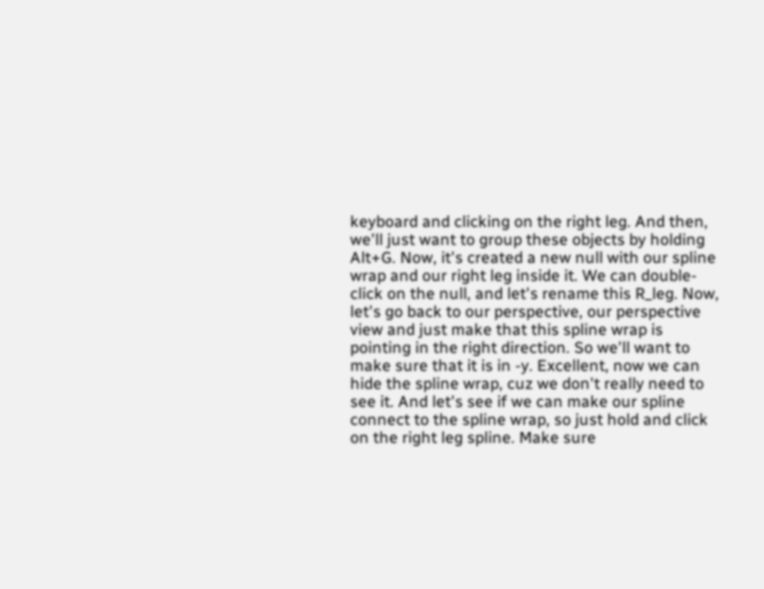keyboard and clicking on the right leg. And then, we'll just want to group these objects by holding Alt+G. Now, it's created a new null with our spline wrap and our right leg inside it. We can double-click on the null, and let's rename this R_leg. Now, let's go back to our perspective, our perspective view and just make that this spline wrap is pointing in the right direction. So we'll want to make sure that it is in -y. Excellent, now we can hide the spline wrap, cuz we don't really need to see it. And let's see if we can make our spline connect to the spline wrap, so just hold and click on the right leg spline. Make sure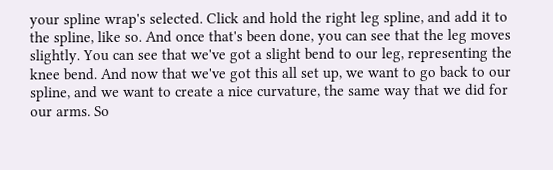your spline wrap's selected. Click and hold the right leg spline, and add it to the spline, like so. And once that's been done, you can see that the leg moves slightly. You can see that we've got a slight bend to our leg, representing the knee bend. And now that we've got this all set up, we want to go back to our spline, and we want to create a nice curvature, the same way that we did for our arms. So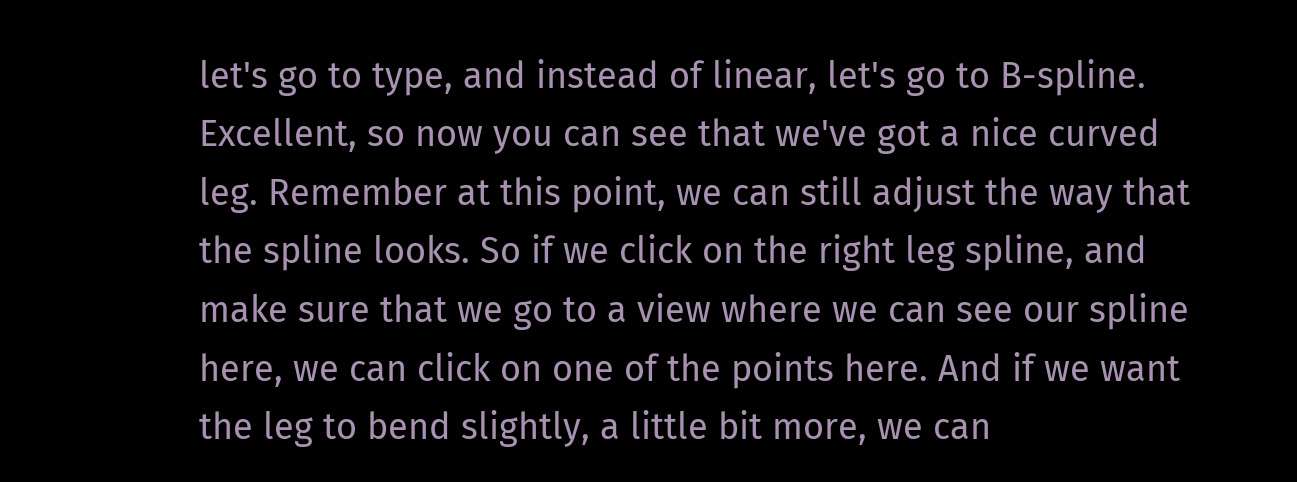let's go to type, and instead of linear, let's go to B-spline. Excellent, so now you can see that we've got a nice curved leg. Remember at this point, we can still adjust the way that the spline looks. So if we click on the right leg spline, and make sure that we go to a view where we can see our spline here, we can click on one of the points here. And if we want the leg to bend slightly, a little bit more, we can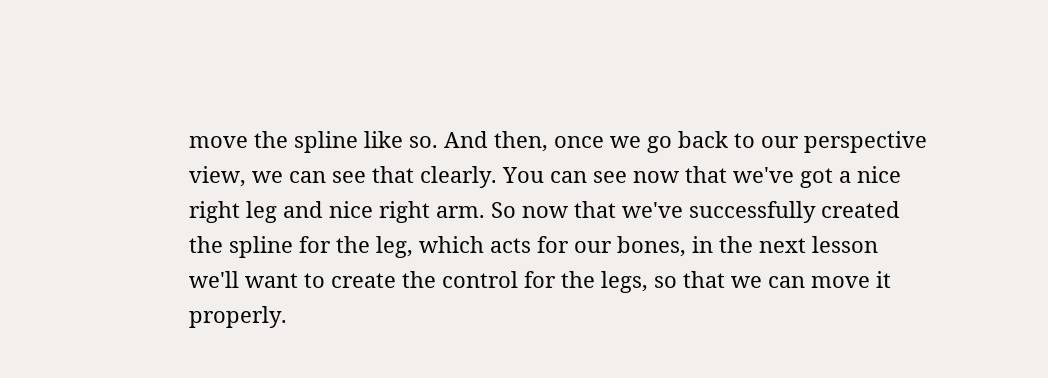move the spline like so. And then, once we go back to our perspective view, we can see that clearly. You can see now that we've got a nice right leg and nice right arm. So now that we've successfully created the spline for the leg, which acts for our bones, in the next lesson we'll want to create the control for the legs, so that we can move it properly.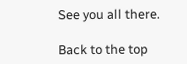See you all there.

Back to the top